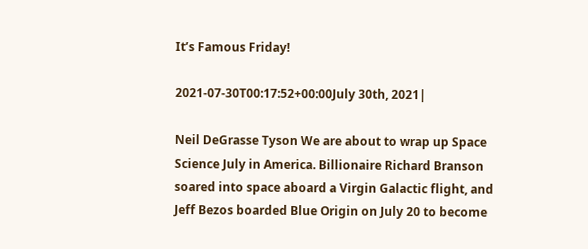It’s Famous Friday!

2021-07-30T00:17:52+00:00July 30th, 2021|

Neil DeGrasse Tyson We are about to wrap up Space Science July in America. Billionaire Richard Branson soared into space aboard a Virgin Galactic flight, and Jeff Bezos boarded Blue Origin on July 20 to become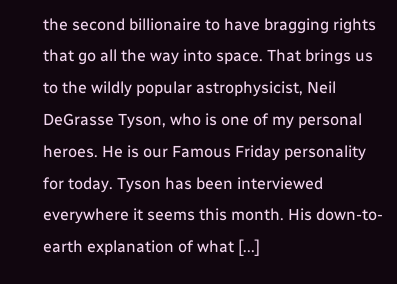the second billionaire to have bragging rights that go all the way into space. That brings us to the wildly popular astrophysicist, Neil DeGrasse Tyson, who is one of my personal heroes. He is our Famous Friday personality for today. Tyson has been interviewed everywhere it seems this month. His down-to-earth explanation of what [...]